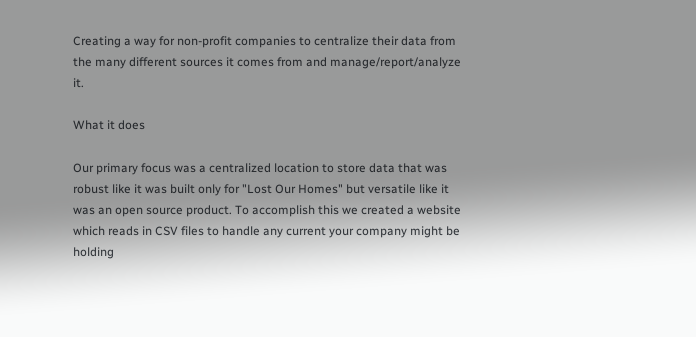Creating a way for non-profit companies to centralize their data from the many different sources it comes from and manage/report/analyze it.

What it does

Our primary focus was a centralized location to store data that was robust like it was built only for "Lost Our Homes" but versatile like it was an open source product. To accomplish this we created a website which reads in CSV files to handle any current your company might be holding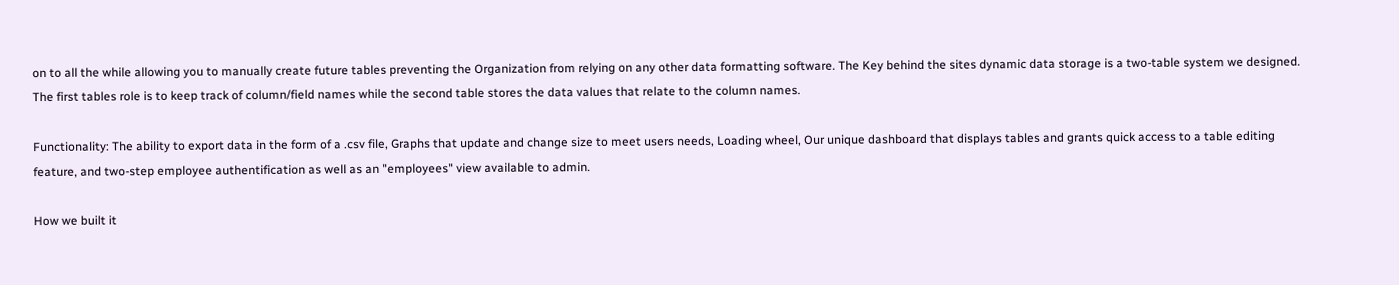on to all the while allowing you to manually create future tables preventing the Organization from relying on any other data formatting software. The Key behind the sites dynamic data storage is a two-table system we designed. The first tables role is to keep track of column/field names while the second table stores the data values that relate to the column names.

Functionality: The ability to export data in the form of a .csv file, Graphs that update and change size to meet users needs, Loading wheel, Our unique dashboard that displays tables and grants quick access to a table editing feature, and two-step employee authentification as well as an "employees" view available to admin.

How we built it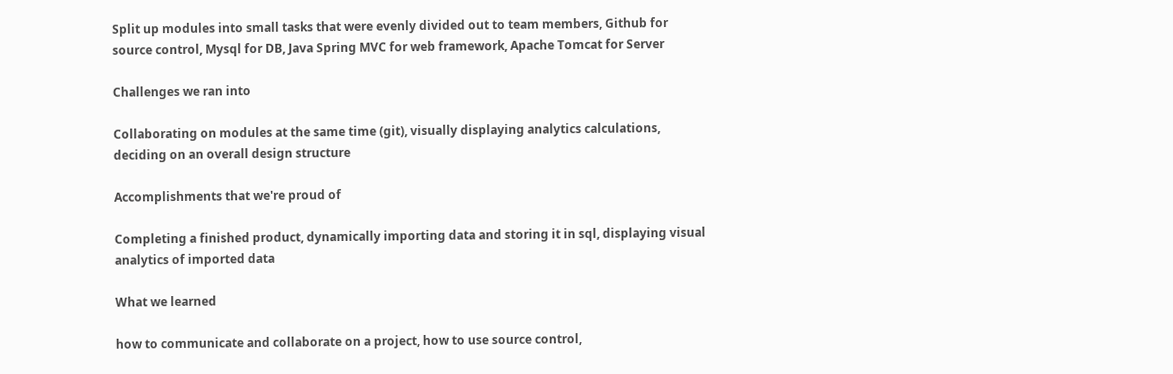Split up modules into small tasks that were evenly divided out to team members, Github for source control, Mysql for DB, Java Spring MVC for web framework, Apache Tomcat for Server

Challenges we ran into

Collaborating on modules at the same time (git), visually displaying analytics calculations, deciding on an overall design structure

Accomplishments that we're proud of

Completing a finished product, dynamically importing data and storing it in sql, displaying visual analytics of imported data

What we learned

how to communicate and collaborate on a project, how to use source control,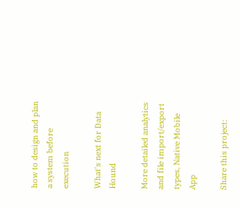how to design and plan a system before execution

What's next for Data Hound

More detailed analytics and file import/export types, Native Mobile App

Share this project: